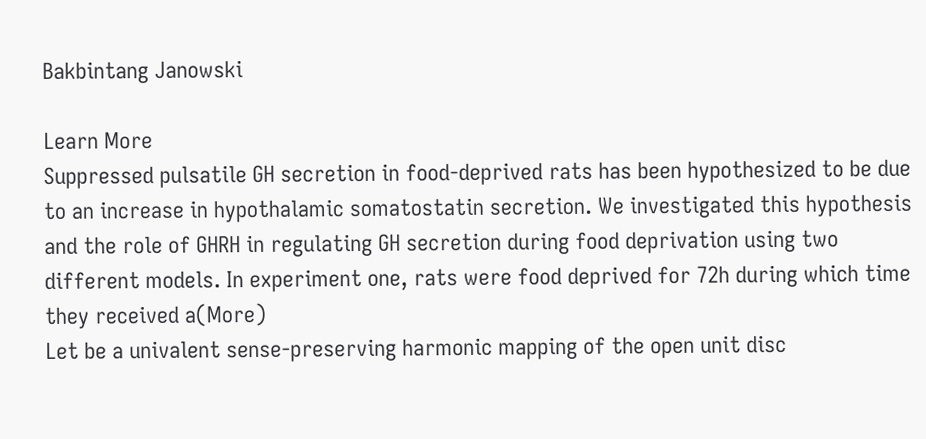Bakbintang Janowski

Learn More
Suppressed pulsatile GH secretion in food-deprived rats has been hypothesized to be due to an increase in hypothalamic somatostatin secretion. We investigated this hypothesis and the role of GHRH in regulating GH secretion during food deprivation using two different models. In experiment one, rats were food deprived for 72h during which time they received a(More)
Let be a univalent sense-preserving harmonic mapping of the open unit disc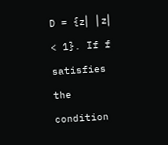D = {z⎜ ⎜z⎜ < 1}. If f satisfies the condition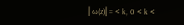⎜ω(z)⎜= < k, 0 < k <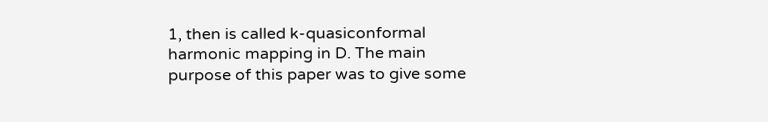1, then is called k-quasiconformal harmonic mapping in D. The main purpose of this paper was to give some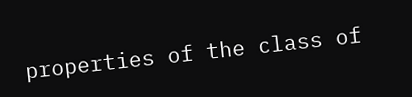properties of the class of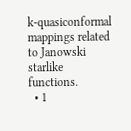k-quasiconformal mappings related to Janowski starlike functions.
  • 1